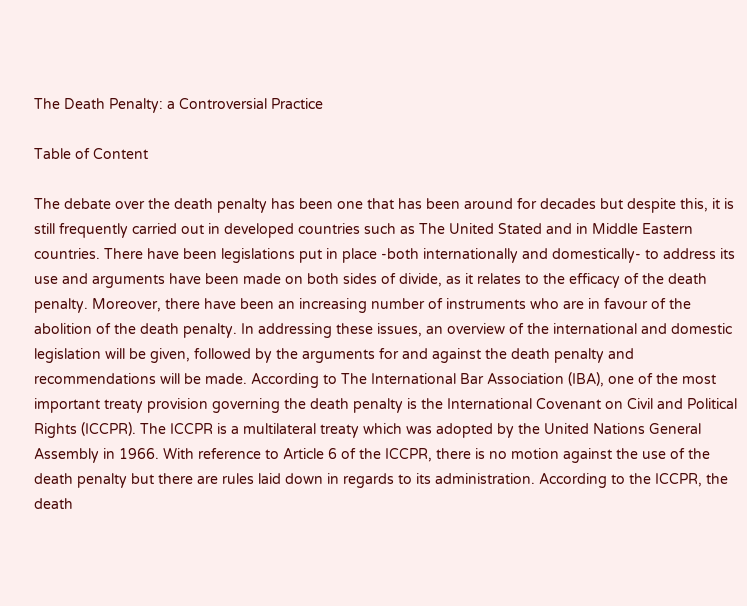The Death Penalty: a Controversial Practice

Table of Content

The debate over the death penalty has been one that has been around for decades but despite this, it is still frequently carried out in developed countries such as The United Stated and in Middle Eastern countries. There have been legislations put in place -both internationally and domestically- to address its use and arguments have been made on both sides of divide, as it relates to the efficacy of the death penalty. Moreover, there have been an increasing number of instruments who are in favour of the abolition of the death penalty. In addressing these issues, an overview of the international and domestic legislation will be given, followed by the arguments for and against the death penalty and recommendations will be made. According to The International Bar Association (IBA), one of the most important treaty provision governing the death penalty is the International Covenant on Civil and Political Rights (ICCPR). The ICCPR is a multilateral treaty which was adopted by the United Nations General Assembly in 1966. With reference to Article 6 of the ICCPR, there is no motion against the use of the death penalty but there are rules laid down in regards to its administration. According to the ICCPR, the death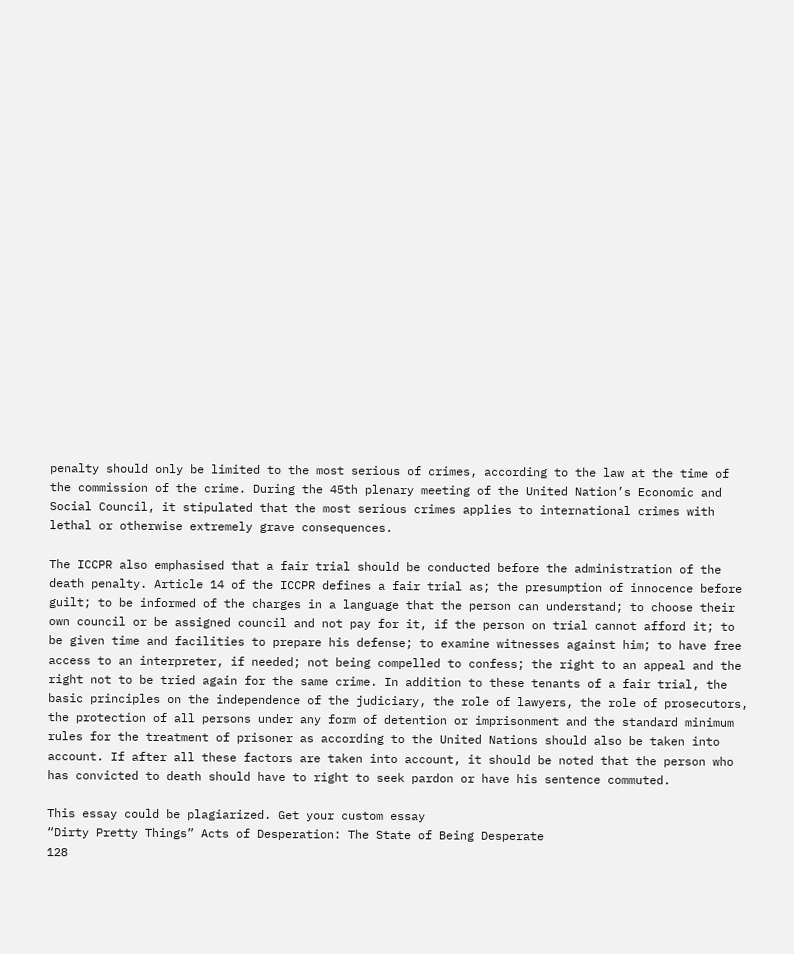penalty should only be limited to the most serious of crimes, according to the law at the time of the commission of the crime. During the 45th plenary meeting of the United Nation’s Economic and Social Council, it stipulated that the most serious crimes applies to international crimes with lethal or otherwise extremely grave consequences.

The ICCPR also emphasised that a fair trial should be conducted before the administration of the death penalty. Article 14 of the ICCPR defines a fair trial as; the presumption of innocence before guilt; to be informed of the charges in a language that the person can understand; to choose their own council or be assigned council and not pay for it, if the person on trial cannot afford it; to be given time and facilities to prepare his defense; to examine witnesses against him; to have free access to an interpreter, if needed; not being compelled to confess; the right to an appeal and the right not to be tried again for the same crime. In addition to these tenants of a fair trial, the basic principles on the independence of the judiciary, the role of lawyers, the role of prosecutors, the protection of all persons under any form of detention or imprisonment and the standard minimum rules for the treatment of prisoner as according to the United Nations should also be taken into account. If after all these factors are taken into account, it should be noted that the person who has convicted to death should have to right to seek pardon or have his sentence commuted.

This essay could be plagiarized. Get your custom essay
“Dirty Pretty Things” Acts of Desperation: The State of Being Desperate
128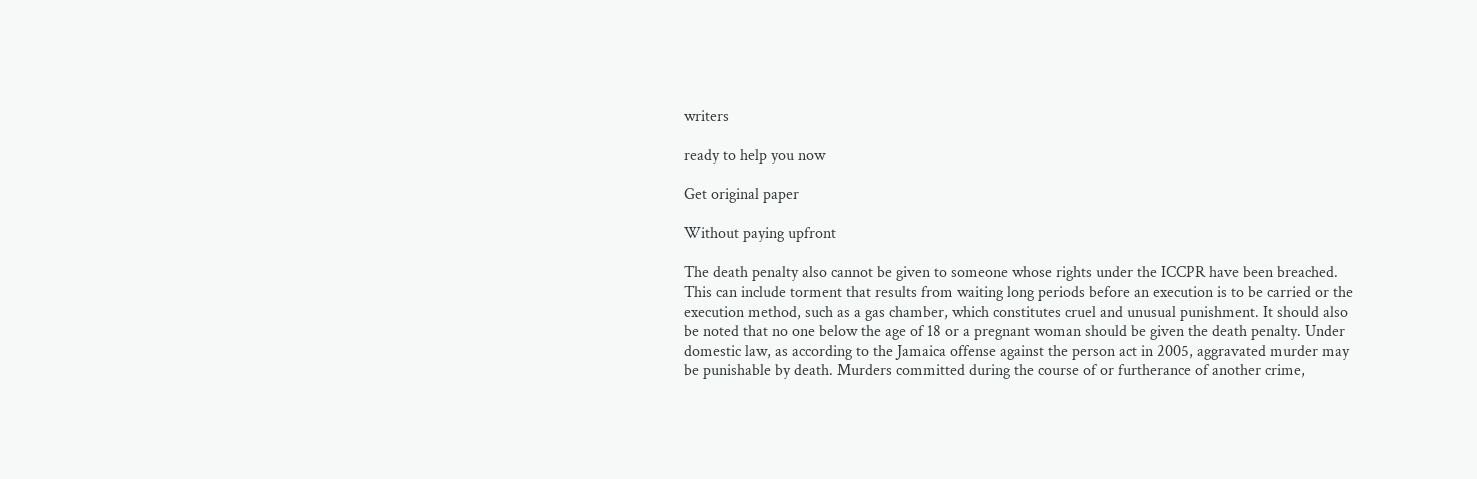writers

ready to help you now

Get original paper

Without paying upfront

The death penalty also cannot be given to someone whose rights under the ICCPR have been breached. This can include torment that results from waiting long periods before an execution is to be carried or the execution method, such as a gas chamber, which constitutes cruel and unusual punishment. It should also be noted that no one below the age of 18 or a pregnant woman should be given the death penalty. Under domestic law, as according to the Jamaica offense against the person act in 2005, aggravated murder may be punishable by death. Murders committed during the course of or furtherance of another crime,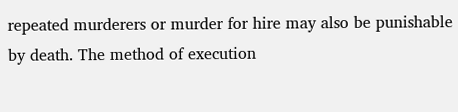repeated murderers or murder for hire may also be punishable by death. The method of execution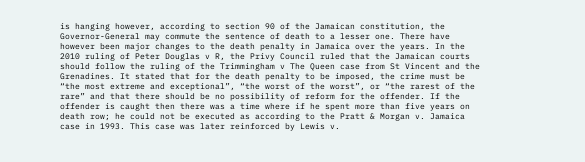is hanging however, according to section 90 of the Jamaican constitution, the Governor-General may commute the sentence of death to a lesser one. There have however been major changes to the death penalty in Jamaica over the years. In the 2010 ruling of Peter Douglas v R, the Privy Council ruled that the Jamaican courts should follow the ruling of the Trimmingham v The Queen case from St Vincent and the Grenadines. It stated that for the death penalty to be imposed, the crime must be “the most extreme and exceptional”, “the worst of the worst”, or “the rarest of the rare” and that there should be no possibility of reform for the offender. If the offender is caught then there was a time where if he spent more than five years on death row; he could not be executed as according to the Pratt & Morgan v. Jamaica case in 1993. This case was later reinforced by Lewis v.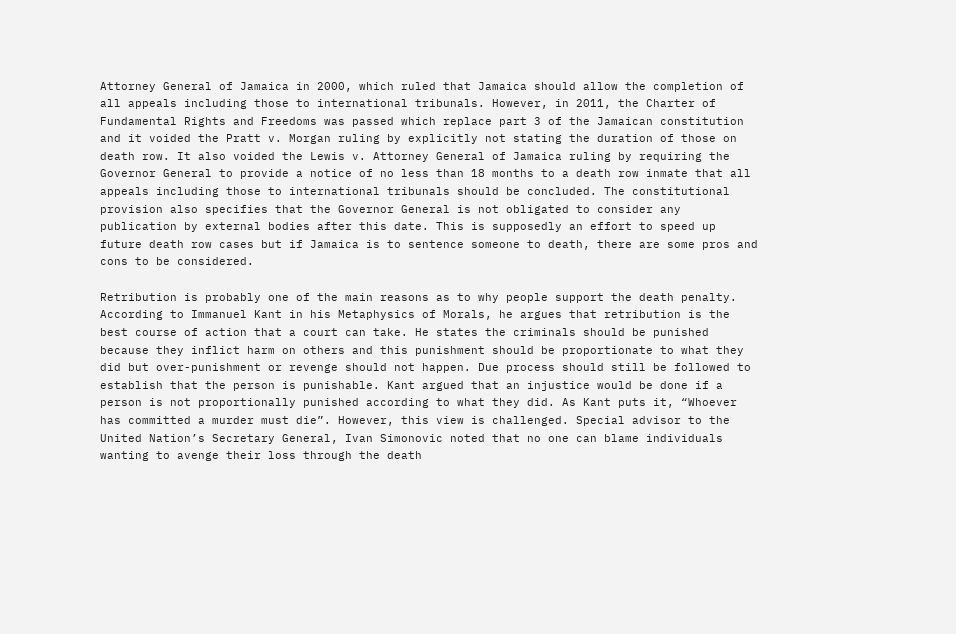Attorney General of Jamaica in 2000, which ruled that Jamaica should allow the completion of all appeals including those to international tribunals. However, in 2011, the Charter of Fundamental Rights and Freedoms was passed which replace part 3 of the Jamaican constitution and it voided the Pratt v. Morgan ruling by explicitly not stating the duration of those on death row. It also voided the Lewis v. Attorney General of Jamaica ruling by requiring the Governor General to provide a notice of no less than 18 months to a death row inmate that all appeals including those to international tribunals should be concluded. The constitutional provision also specifies that the Governor General is not obligated to consider any publication by external bodies after this date. This is supposedly an effort to speed up future death row cases but if Jamaica is to sentence someone to death, there are some pros and cons to be considered.

Retribution is probably one of the main reasons as to why people support the death penalty. According to Immanuel Kant in his Metaphysics of Morals, he argues that retribution is the best course of action that a court can take. He states the criminals should be punished because they inflict harm on others and this punishment should be proportionate to what they did but over-punishment or revenge should not happen. Due process should still be followed to establish that the person is punishable. Kant argued that an injustice would be done if a person is not proportionally punished according to what they did. As Kant puts it, “Whoever has committed a murder must die”. However, this view is challenged. Special advisor to the United Nation’s Secretary General, Ivan Simonovic noted that no one can blame individuals wanting to avenge their loss through the death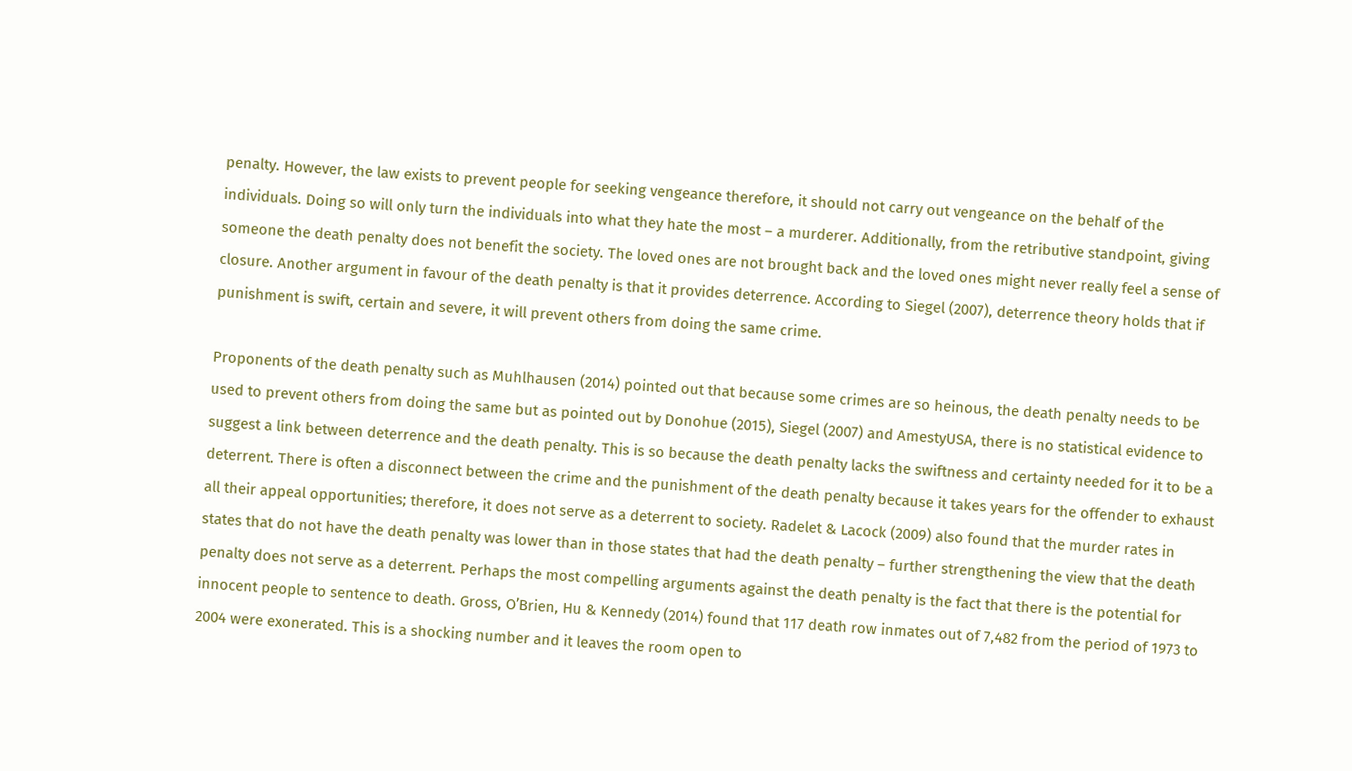penalty. However, the law exists to prevent people for seeking vengeance therefore, it should not carry out vengeance on the behalf of the individuals. Doing so will only turn the individuals into what they hate the most – a murderer. Additionally, from the retributive standpoint, giving someone the death penalty does not benefit the society. The loved ones are not brought back and the loved ones might never really feel a sense of closure. Another argument in favour of the death penalty is that it provides deterrence. According to Siegel (2007), deterrence theory holds that if punishment is swift, certain and severe, it will prevent others from doing the same crime.

Proponents of the death penalty such as Muhlhausen (2014) pointed out that because some crimes are so heinous, the death penalty needs to be used to prevent others from doing the same but as pointed out by Donohue (2015), Siegel (2007) and AmestyUSA, there is no statistical evidence to suggest a link between deterrence and the death penalty. This is so because the death penalty lacks the swiftness and certainty needed for it to be a deterrent. There is often a disconnect between the crime and the punishment of the death penalty because it takes years for the offender to exhaust all their appeal opportunities; therefore, it does not serve as a deterrent to society. Radelet & Lacock (2009) also found that the murder rates in states that do not have the death penalty was lower than in those states that had the death penalty – further strengthening the view that the death penalty does not serve as a deterrent. Perhaps the most compelling arguments against the death penalty is the fact that there is the potential for innocent people to sentence to death. Gross, O’Brien, Hu & Kennedy (2014) found that 117 death row inmates out of 7,482 from the period of 1973 to 2004 were exonerated. This is a shocking number and it leaves the room open to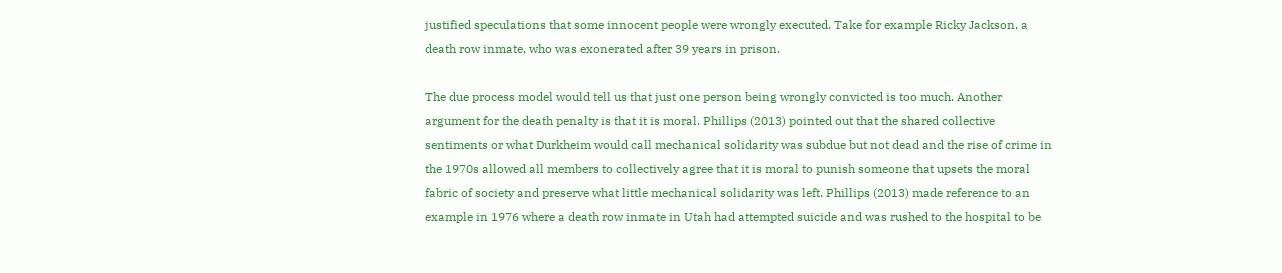justified speculations that some innocent people were wrongly executed. Take for example Ricky Jackson, a death row inmate, who was exonerated after 39 years in prison.

The due process model would tell us that just one person being wrongly convicted is too much. Another argument for the death penalty is that it is moral. Phillips (2013) pointed out that the shared collective sentiments or what Durkheim would call mechanical solidarity was subdue but not dead and the rise of crime in the 1970s allowed all members to collectively agree that it is moral to punish someone that upsets the moral fabric of society and preserve what little mechanical solidarity was left. Phillips (2013) made reference to an example in 1976 where a death row inmate in Utah had attempted suicide and was rushed to the hospital to be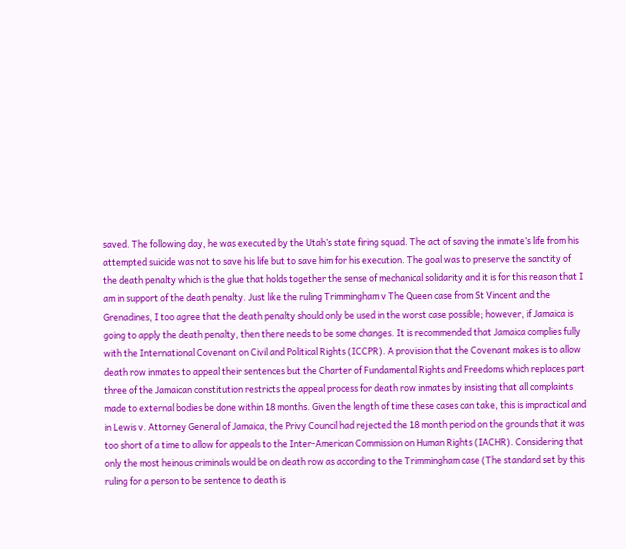saved. The following day, he was executed by the Utah’s state firing squad. The act of saving the inmate’s life from his attempted suicide was not to save his life but to save him for his execution. The goal was to preserve the sanctity of the death penalty which is the glue that holds together the sense of mechanical solidarity and it is for this reason that I am in support of the death penalty. Just like the ruling Trimmingham v The Queen case from St Vincent and the Grenadines, I too agree that the death penalty should only be used in the worst case possible; however, if Jamaica is going to apply the death penalty, then there needs to be some changes. It is recommended that Jamaica complies fully with the International Covenant on Civil and Political Rights (ICCPR). A provision that the Covenant makes is to allow death row inmates to appeal their sentences but the Charter of Fundamental Rights and Freedoms which replaces part three of the Jamaican constitution restricts the appeal process for death row inmates by insisting that all complaints made to external bodies be done within 18 months. Given the length of time these cases can take, this is impractical and in Lewis v. Attorney General of Jamaica, the Privy Council had rejected the 18 month period on the grounds that it was too short of a time to allow for appeals to the Inter-American Commission on Human Rights (IACHR). Considering that only the most heinous criminals would be on death row as according to the Trimmingham case (The standard set by this ruling for a person to be sentence to death is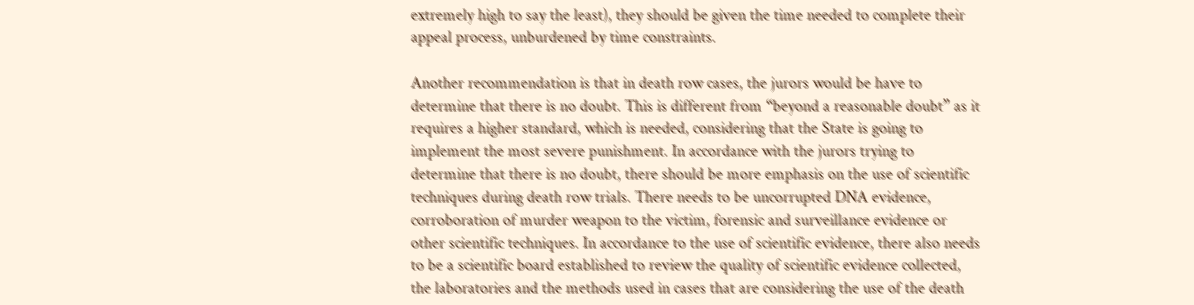extremely high to say the least), they should be given the time needed to complete their appeal process, unburdened by time constraints.

Another recommendation is that in death row cases, the jurors would be have to determine that there is no doubt. This is different from “beyond a reasonable doubt” as it requires a higher standard, which is needed, considering that the State is going to implement the most severe punishment. In accordance with the jurors trying to determine that there is no doubt, there should be more emphasis on the use of scientific techniques during death row trials. There needs to be uncorrupted DNA evidence, corroboration of murder weapon to the victim, forensic and surveillance evidence or other scientific techniques. In accordance to the use of scientific evidence, there also needs to be a scientific board established to review the quality of scientific evidence collected, the laboratories and the methods used in cases that are considering the use of the death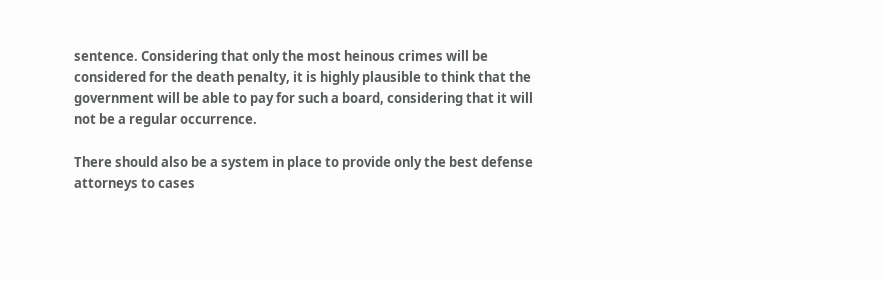sentence. Considering that only the most heinous crimes will be considered for the death penalty, it is highly plausible to think that the government will be able to pay for such a board, considering that it will not be a regular occurrence.

There should also be a system in place to provide only the best defense attorneys to cases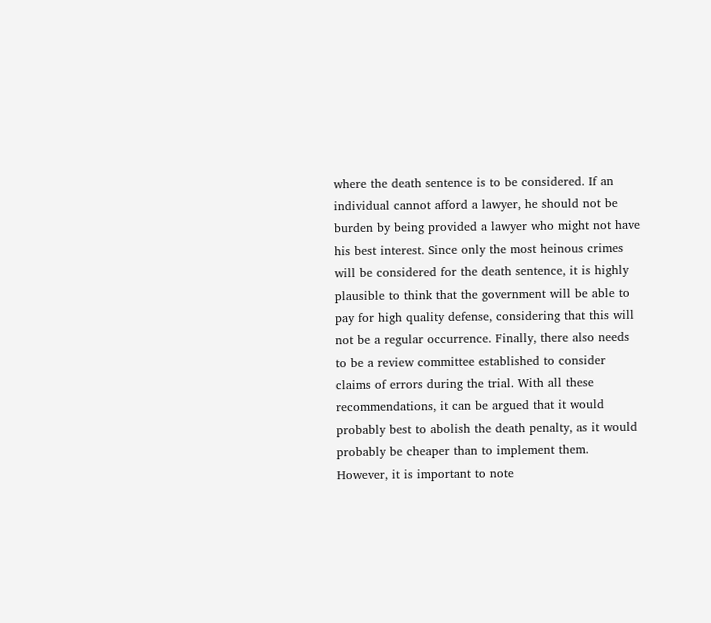where the death sentence is to be considered. If an individual cannot afford a lawyer, he should not be burden by being provided a lawyer who might not have his best interest. Since only the most heinous crimes will be considered for the death sentence, it is highly plausible to think that the government will be able to pay for high quality defense, considering that this will not be a regular occurrence. Finally, there also needs to be a review committee established to consider claims of errors during the trial. With all these recommendations, it can be argued that it would probably best to abolish the death penalty, as it would probably be cheaper than to implement them. However, it is important to note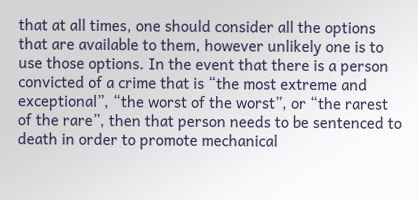that at all times, one should consider all the options that are available to them, however unlikely one is to use those options. In the event that there is a person convicted of a crime that is “the most extreme and exceptional”, “the worst of the worst”, or “the rarest of the rare”, then that person needs to be sentenced to death in order to promote mechanical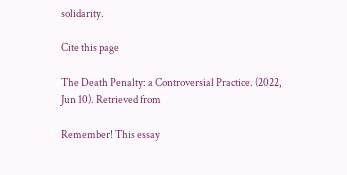solidarity.

Cite this page

The Death Penalty: a Controversial Practice. (2022, Jun 10). Retrieved from

Remember! This essay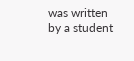was written by a student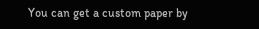You can get a custom paper by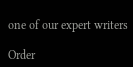one of our expert writers

Order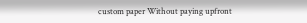custom paper Without paying upfront